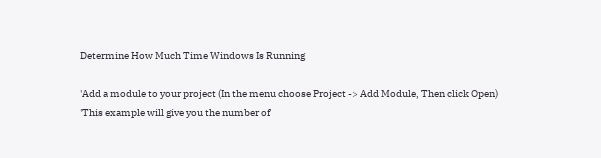Determine How Much Time Windows Is Running

'Add a module to your project (In the menu choose Project -> Add Module, Then click Open)
'This example will give you the number of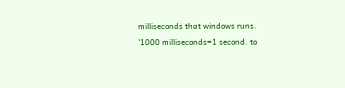milliseconds that windows runs.
'1000 milliseconds=1 second. to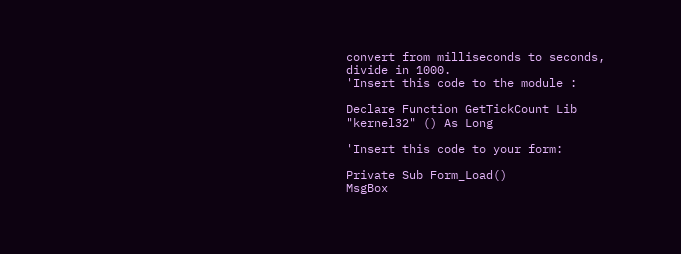convert from milliseconds to seconds, divide in 1000.
'Insert this code to the module :

Declare Function GetTickCount Lib "kernel32" () As Long

'Insert this code to your form:

Private Sub Form_Load()
MsgBox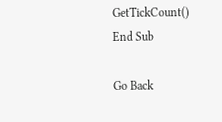GetTickCount()
End Sub

Go Back